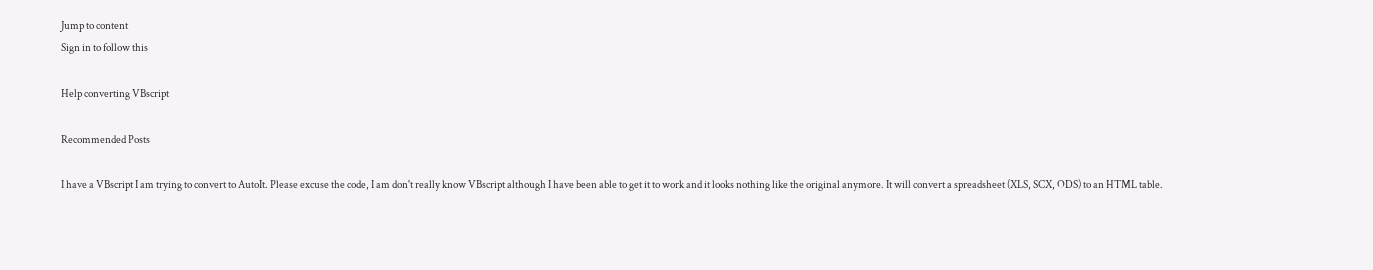Jump to content
Sign in to follow this

Help converting VBscript

Recommended Posts

I have a VBscript I am trying to convert to AutoIt. Please excuse the code, I am don't really know VBscript although I have been able to get it to work and it looks nothing like the original anymore. It will convert a spreadsheet (XLS, SCX, ODS) to an HTML table.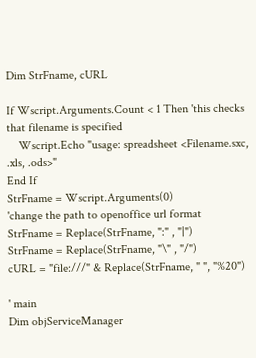Dim StrFname, cURL

If Wscript.Arguments.Count < 1 Then 'this checks that filename is specified
    Wscript.Echo "usage: spreadsheet <Filename.sxc, .xls, .ods>"
End If
StrFname = Wscript.Arguments(0)
'change the path to openoffice url format
StrFname = Replace(StrFname, ":" , "|")
StrFname = Replace(StrFname, "\" , "/")
cURL = "file:///" & Replace(StrFname, " ", "%20")

' main
Dim objServiceManager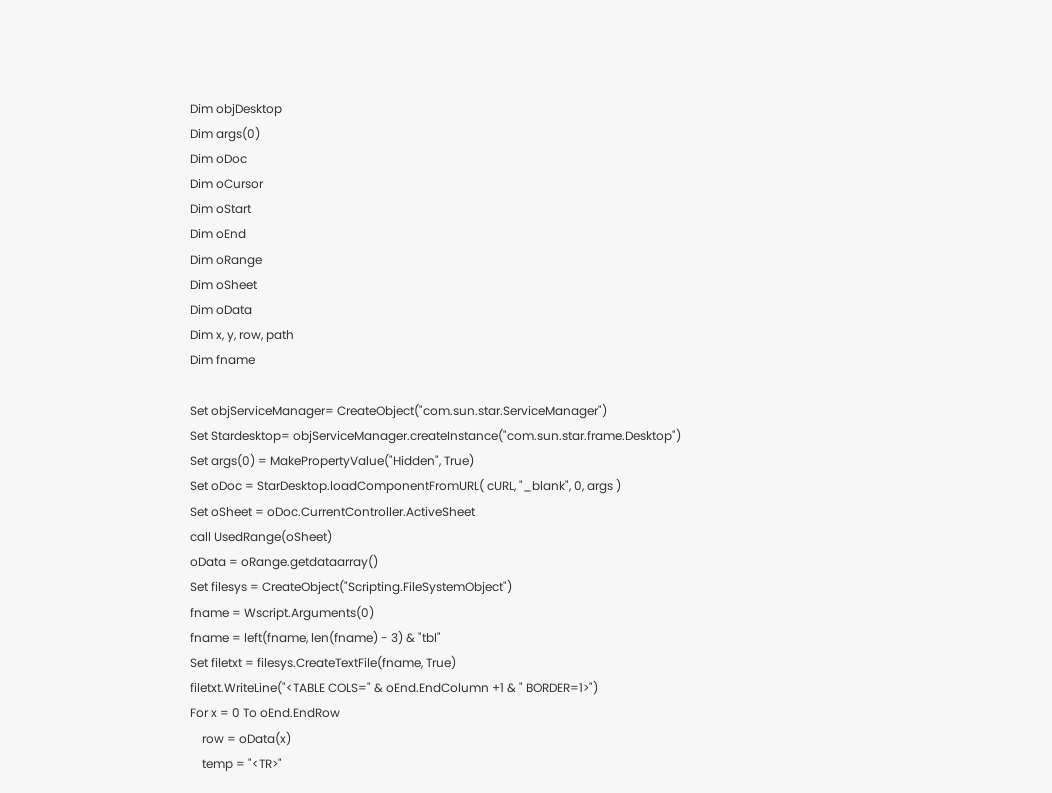Dim objDesktop
Dim args(0)
Dim oDoc
Dim oCursor
Dim oStart
Dim oEnd
Dim oRange
Dim oSheet
Dim oData
Dim x, y, row, path
Dim fname

Set objServiceManager= CreateObject("com.sun.star.ServiceManager")
Set Stardesktop= objServiceManager.createInstance("com.sun.star.frame.Desktop")
Set args(0) = MakePropertyValue("Hidden", True)
Set oDoc = StarDesktop.loadComponentFromURL( cURL, "_blank", 0, args )
Set oSheet = oDoc.CurrentController.ActiveSheet
call UsedRange(oSheet)
oData = oRange.getdataarray()
Set filesys = CreateObject("Scripting.FileSystemObject")
fname = Wscript.Arguments(0)
fname = left(fname, len(fname) - 3) & "tbl"
Set filetxt = filesys.CreateTextFile(fname, True)
filetxt.WriteLine("<TABLE COLS=" & oEnd.EndColumn +1 & " BORDER=1>")
For x = 0 To oEnd.EndRow
    row = oData(x)
    temp = "<TR>"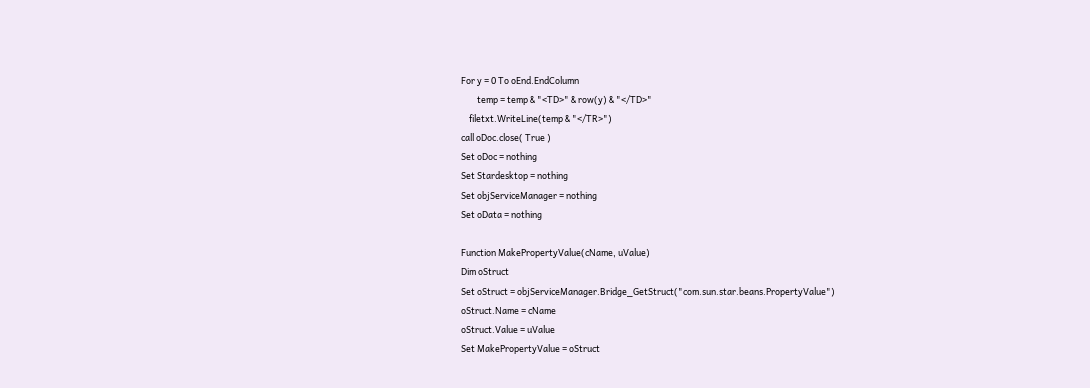For y = 0 To oEnd.EndColumn
        temp = temp & "<TD>" & row(y) & "</TD>"
    filetxt.WriteLine(temp & "</TR>")
call oDoc.close( True )
Set oDoc = nothing
Set Stardesktop = nothing
Set objServiceManager = nothing
Set oData = nothing

Function MakePropertyValue(cName, uValue)
Dim oStruct
Set oStruct = objServiceManager.Bridge_GetStruct("com.sun.star.beans.PropertyValue")
oStruct.Name = cName
oStruct.Value = uValue
Set MakePropertyValue = oStruct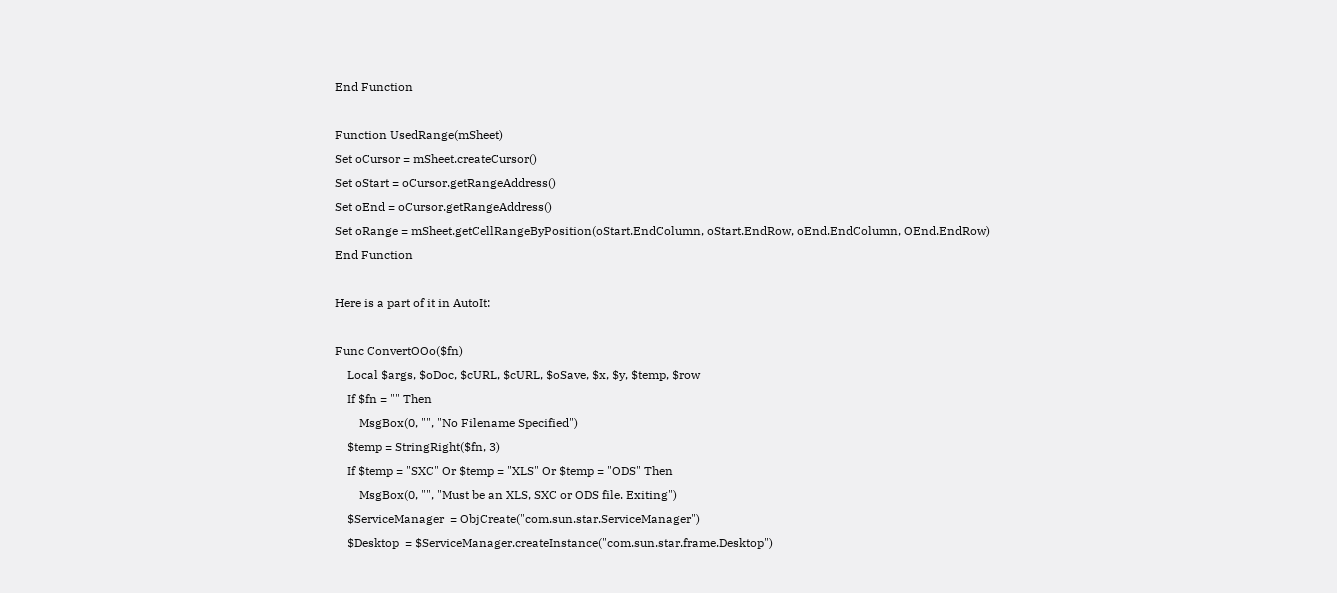End Function

Function UsedRange(mSheet)
Set oCursor = mSheet.createCursor()
Set oStart = oCursor.getRangeAddress()
Set oEnd = oCursor.getRangeAddress()
Set oRange = mSheet.getCellRangeByPosition(oStart.EndColumn, oStart.EndRow, oEnd.EndColumn, OEnd.EndRow)
End Function

Here is a part of it in AutoIt:

Func ConvertOOo($fn)
    Local $args, $oDoc, $cURL, $cURL, $oSave, $x, $y, $temp, $row
    If $fn = "" Then
        MsgBox(0, "", "No Filename Specified")
    $temp = StringRight($fn, 3)
    If $temp = "SXC" Or $temp = "XLS" Or $temp = "ODS" Then
        MsgBox(0, "", "Must be an XLS, SXC or ODS file. Exiting")
    $ServiceManager  = ObjCreate("com.sun.star.ServiceManager")
    $Desktop  = $ServiceManager.createInstance("com.sun.star.frame.Desktop")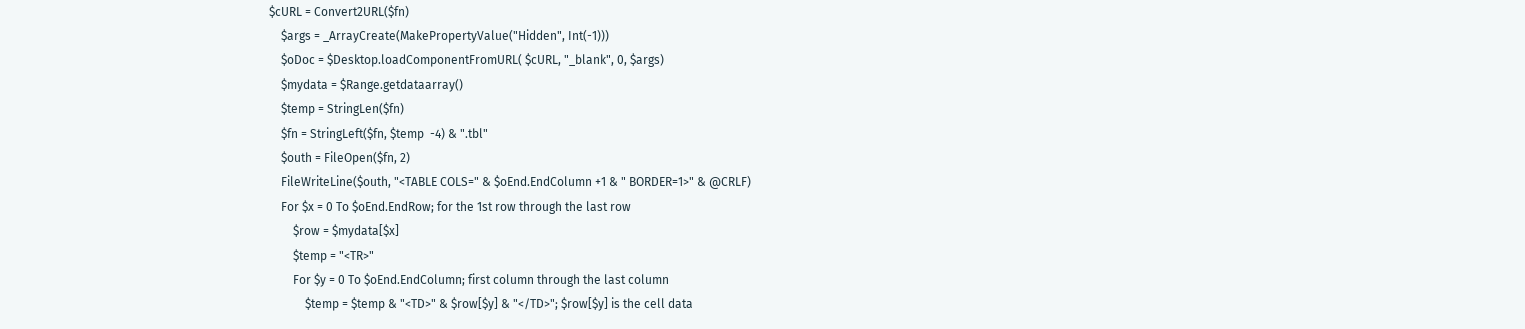$cURL = Convert2URL($fn)
    $args = _ArrayCreate(MakePropertyValue("Hidden", Int(-1)))
    $oDoc = $Desktop.loadComponentFromURL( $cURL, "_blank", 0, $args)
    $mydata = $Range.getdataarray()
    $temp = StringLen($fn)
    $fn = StringLeft($fn, $temp  -4) & ".tbl"
    $outh = FileOpen($fn, 2)
    FileWriteLine($outh, "<TABLE COLS=" & $oEnd.EndColumn +1 & " BORDER=1>" & @CRLF)
    For $x = 0 To $oEnd.EndRow; for the 1st row through the last row
        $row = $mydata[$x]
        $temp = "<TR>"
        For $y = 0 To $oEnd.EndColumn; first column through the last column
            $temp = $temp & "<TD>" & $row[$y] & "</TD>"; $row[$y] is the cell data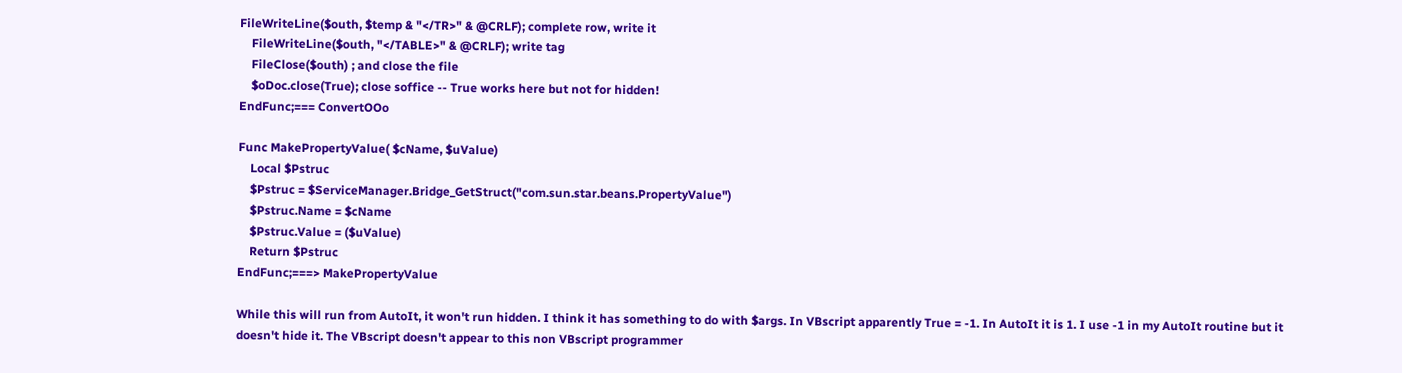FileWriteLine($outh, $temp & "</TR>" & @CRLF); complete row, write it
    FileWriteLine($outh, "</TABLE>" & @CRLF); write tag
    FileClose($outh) ; and close the file
    $oDoc.close(True); close soffice -- True works here but not for hidden!
EndFunc;=== ConvertOOo

Func MakePropertyValue( $cName, $uValue)
    Local $Pstruc
    $Pstruc = $ServiceManager.Bridge_GetStruct("com.sun.star.beans.PropertyValue")
    $Pstruc.Name = $cName
    $Pstruc.Value = ($uValue)
    Return $Pstruc
EndFunc;===> MakePropertyValue

While this will run from AutoIt, it won't run hidden. I think it has something to do with $args. In VBscript apparently True = -1. In AutoIt it is 1. I use -1 in my AutoIt routine but it doesn't hide it. The VBscript doesn't appear to this non VBscript programmer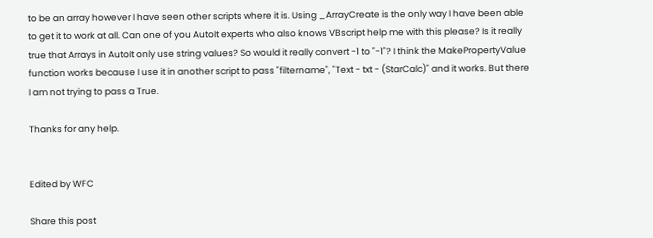to be an array however I have seen other scripts where it is. Using _ArrayCreate is the only way I have been able to get it to work at all. Can one of you AutoIt experts who also knows VBscript help me with this please? Is it really true that Arrays in AutoIt only use string values? So would it really convert -1 to "-1"? I think the MakePropertyValue function works because I use it in another script to pass "filtername", "Text - txt - (StarCalc)" and it works. But there I am not trying to pass a True.

Thanks for any help.


Edited by WFC

Share this post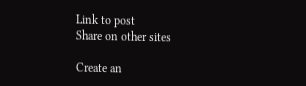Link to post
Share on other sites

Create an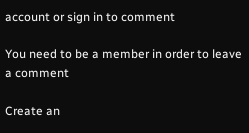account or sign in to comment

You need to be a member in order to leave a comment

Create an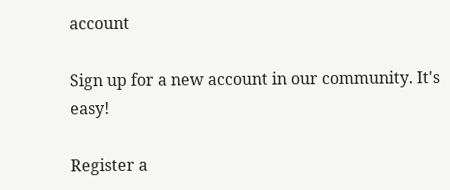account

Sign up for a new account in our community. It's easy!

Register a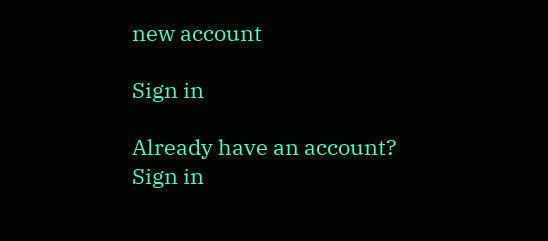new account

Sign in

Already have an account? Sign in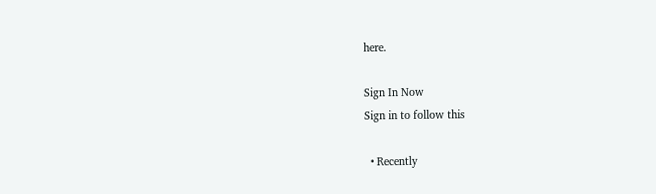here.

Sign In Now
Sign in to follow this

  • Recently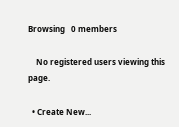Browsing   0 members

    No registered users viewing this page.

  • Create New...